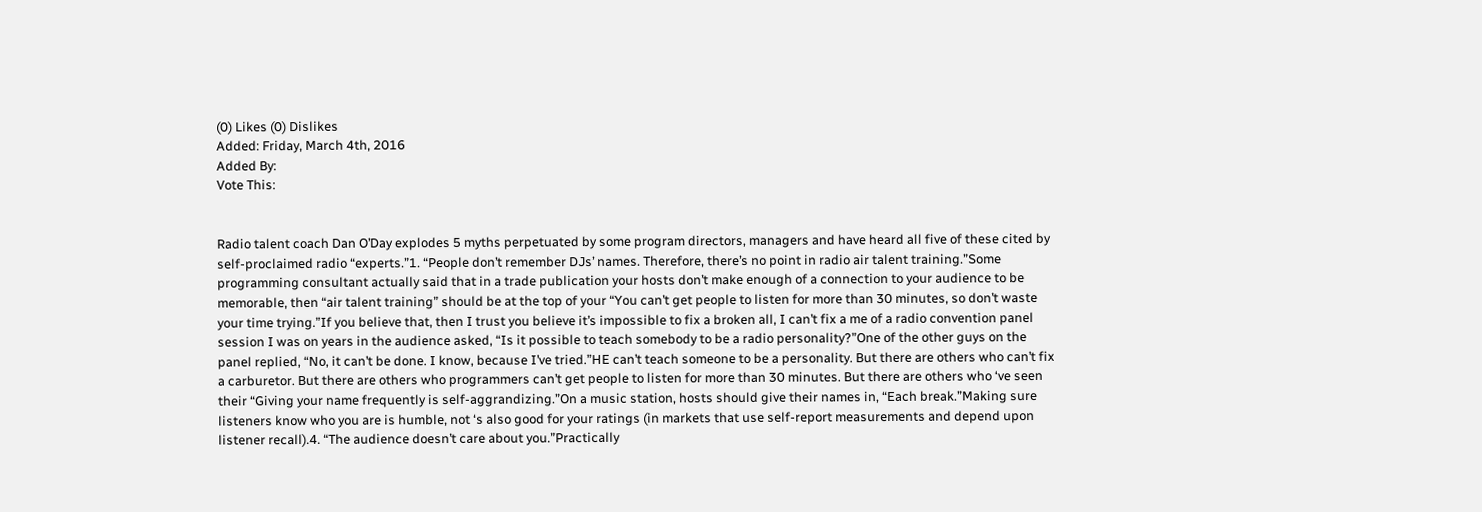(0) Likes (0) Dislikes
Added: Friday, March 4th, 2016
Added By:
Vote This:


Radio talent coach Dan O’Day explodes 5 myths perpetuated by some program directors, managers and have heard all five of these cited by self-proclaimed radio “experts.”1. “People don’t remember DJs’ names. Therefore, there’s no point in radio air talent training.”Some programming consultant actually said that in a trade publication your hosts don’t make enough of a connection to your audience to be memorable, then “air talent training” should be at the top of your “You can’t get people to listen for more than 30 minutes, so don’t waste your time trying.”If you believe that, then I trust you believe it’s impossible to fix a broken all, I can’t fix a me of a radio convention panel session I was on years in the audience asked, “Is it possible to teach somebody to be a radio personality?”One of the other guys on the panel replied, “No, it can’t be done. I know, because I’ve tried.”HE can’t teach someone to be a personality. But there are others who can’t fix a carburetor. But there are others who programmers can’t get people to listen for more than 30 minutes. But there are others who ‘ve seen their “Giving your name frequently is self-aggrandizing.”On a music station, hosts should give their names in, “Each break.”Making sure listeners know who you are is humble, not ‘s also good for your ratings (in markets that use self-report measurements and depend upon listener recall).4. “The audience doesn’t care about you.”Practically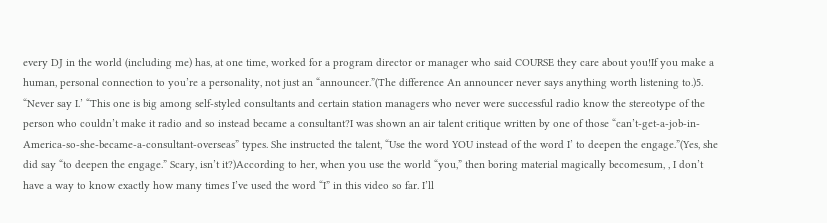every DJ in the world (including me) has, at one time, worked for a program director or manager who said COURSE they care about you!If you make a human, personal connection to you’re a personality, not just an “announcer.”(The difference An announcer never says anything worth listening to.)5. “Never say I.’ “This one is big among self-styled consultants and certain station managers who never were successful radio know the stereotype of the person who couldn’t make it radio and so instead became a consultant?I was shown an air talent critique written by one of those “can’t-get-a-job-in-America-so-she-became-a-consultant-overseas” types. She instructed the talent, “Use the word YOU instead of the word I’ to deepen the engage.”(Yes, she did say “to deepen the engage.” Scary, isn’t it?)According to her, when you use the world “you,” then boring material magically becomesum, , I don’t have a way to know exactly how many times I’ve used the word “I” in this video so far. I’ll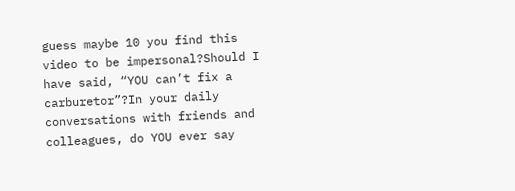guess maybe 10 you find this video to be impersonal?Should I have said, “YOU can’t fix a carburetor”?In your daily conversations with friends and colleagues, do YOU ever say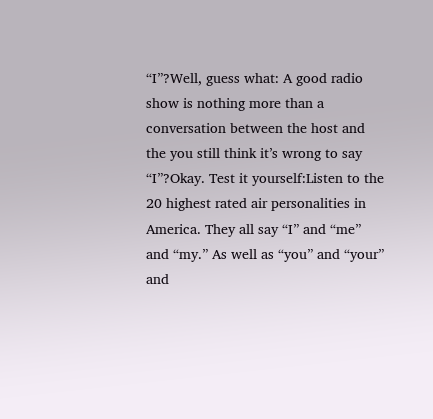“I”?Well, guess what: A good radio show is nothing more than a conversation between the host and the you still think it’s wrong to say “I”?Okay. Test it yourself:Listen to the 20 highest rated air personalities in America. They all say “I” and “me” and “my.” As well as “you” and “your” and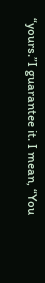“yours.”I guarantee it. I mean, “You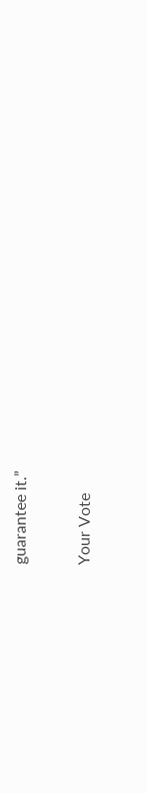guarantee it.”

Your Vote